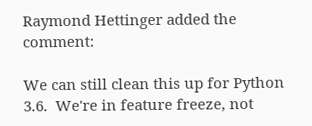Raymond Hettinger added the comment:

We can still clean this up for Python 3.6.  We're in feature freeze, not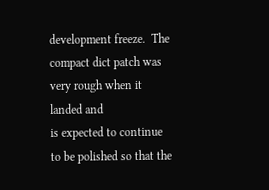development freeze.  The compact dict patch was very rough when it landed and
is expected to continue to be polished so that the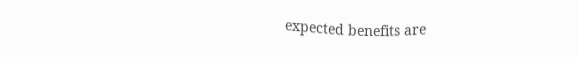expected benefits are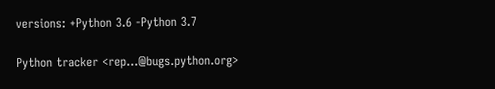versions: +Python 3.6 -Python 3.7

Python tracker <rep...@bugs.python.org>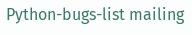Python-bugs-list mailing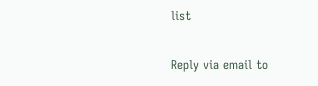list

Reply via email to